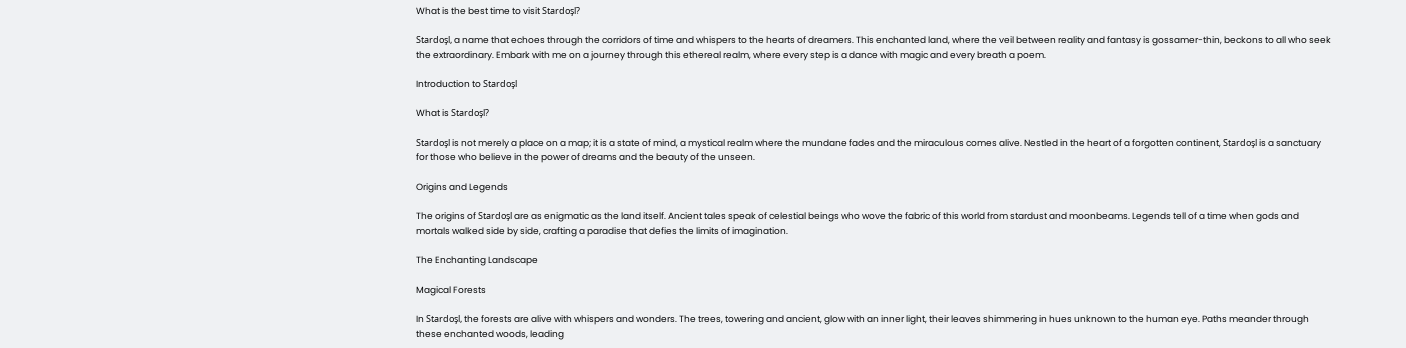What is the best time to visit Stardoşl?

Stardoşl, a name that echoes through the corridors of time and whispers to the hearts of dreamers. This enchanted land, where the veil between reality and fantasy is gossamer-thin, beckons to all who seek the extraordinary. Embark with me on a journey through this ethereal realm, where every step is a dance with magic and every breath a poem.

Introduction to Stardoşl

What is Stardoşl?

Stardoşl is not merely a place on a map; it is a state of mind, a mystical realm where the mundane fades and the miraculous comes alive. Nestled in the heart of a forgotten continent, Stardoşl is a sanctuary for those who believe in the power of dreams and the beauty of the unseen.

Origins and Legends

The origins of Stardoşl are as enigmatic as the land itself. Ancient tales speak of celestial beings who wove the fabric of this world from stardust and moonbeams. Legends tell of a time when gods and mortals walked side by side, crafting a paradise that defies the limits of imagination.

The Enchanting Landscape

Magical Forests

In Stardoşl, the forests are alive with whispers and wonders. The trees, towering and ancient, glow with an inner light, their leaves shimmering in hues unknown to the human eye. Paths meander through these enchanted woods, leading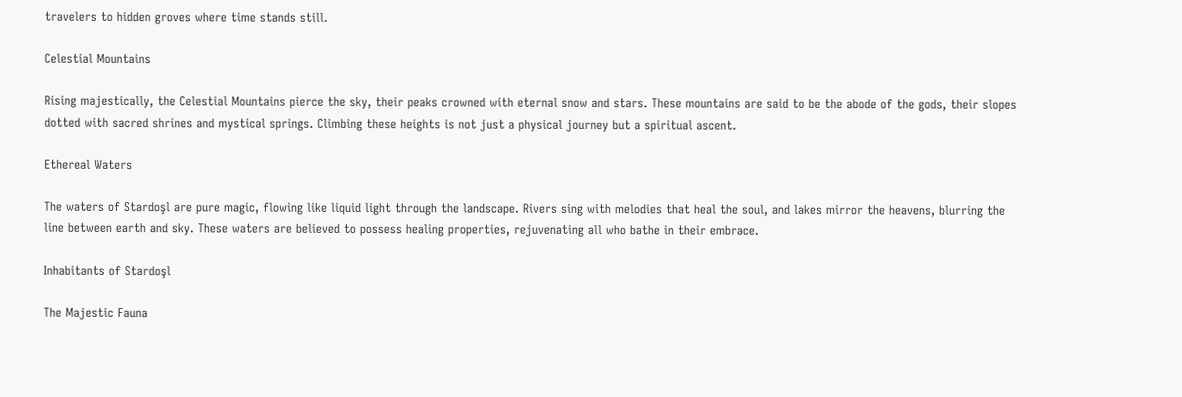travelers to hidden groves where time stands still.

Celestial Mountains

Rising majestically, the Celestial Mountains pierce the sky, their peaks crowned with eternal snow and stars. These mountains are said to be the abode of the gods, their slopes dotted with sacred shrines and mystical springs. Climbing these heights is not just a physical journey but a spiritual ascent.

Ethereal Waters

The waters of Stardoşl are pure magic, flowing like liquid light through the landscape. Rivers sing with melodies that heal the soul, and lakes mirror the heavens, blurring the line between earth and sky. These waters are believed to possess healing properties, rejuvenating all who bathe in their embrace.

Inhabitants of Stardoşl

The Majestic Fauna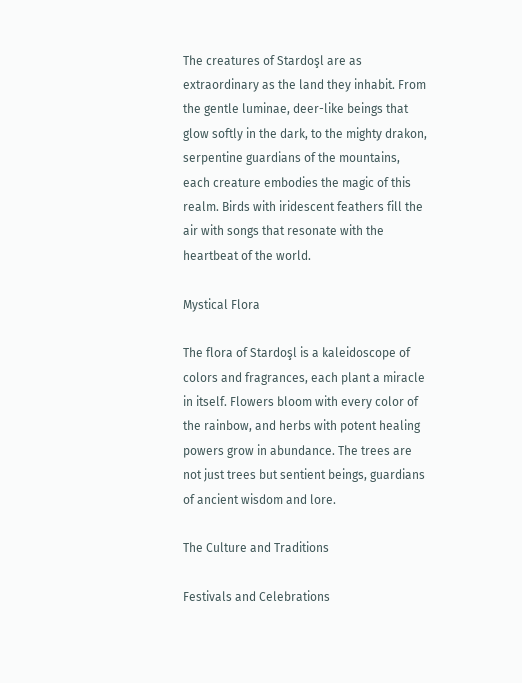The creatures of Stardoşl are as extraordinary as the land they inhabit. From the gentle luminae, deer-like beings that glow softly in the dark, to the mighty drakon, serpentine guardians of the mountains, each creature embodies the magic of this realm. Birds with iridescent feathers fill the air with songs that resonate with the heartbeat of the world.

Mystical Flora

The flora of Stardoşl is a kaleidoscope of colors and fragrances, each plant a miracle in itself. Flowers bloom with every color of the rainbow, and herbs with potent healing powers grow in abundance. The trees are not just trees but sentient beings, guardians of ancient wisdom and lore.

The Culture and Traditions

Festivals and Celebrations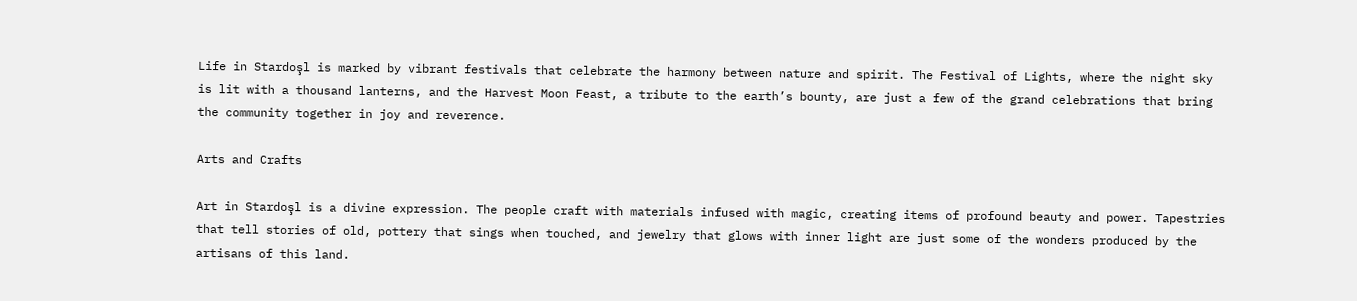Life in Stardoşl is marked by vibrant festivals that celebrate the harmony between nature and spirit. The Festival of Lights, where the night sky is lit with a thousand lanterns, and the Harvest Moon Feast, a tribute to the earth’s bounty, are just a few of the grand celebrations that bring the community together in joy and reverence.

Arts and Crafts

Art in Stardoşl is a divine expression. The people craft with materials infused with magic, creating items of profound beauty and power. Tapestries that tell stories of old, pottery that sings when touched, and jewelry that glows with inner light are just some of the wonders produced by the artisans of this land.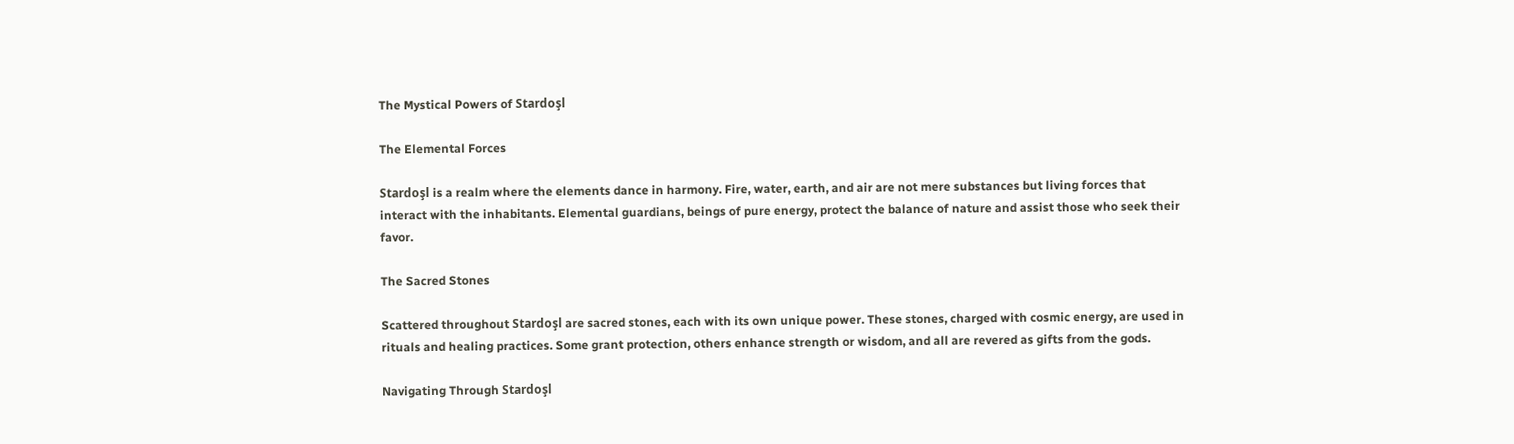The Mystical Powers of Stardoşl

The Elemental Forces

Stardoşl is a realm where the elements dance in harmony. Fire, water, earth, and air are not mere substances but living forces that interact with the inhabitants. Elemental guardians, beings of pure energy, protect the balance of nature and assist those who seek their favor.

The Sacred Stones

Scattered throughout Stardoşl are sacred stones, each with its own unique power. These stones, charged with cosmic energy, are used in rituals and healing practices. Some grant protection, others enhance strength or wisdom, and all are revered as gifts from the gods.

Navigating Through Stardoşl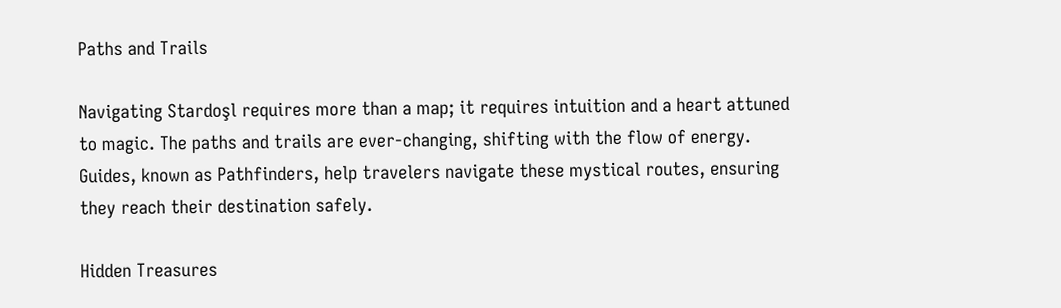Paths and Trails

Navigating Stardoşl requires more than a map; it requires intuition and a heart attuned to magic. The paths and trails are ever-changing, shifting with the flow of energy. Guides, known as Pathfinders, help travelers navigate these mystical routes, ensuring they reach their destination safely.

Hidden Treasures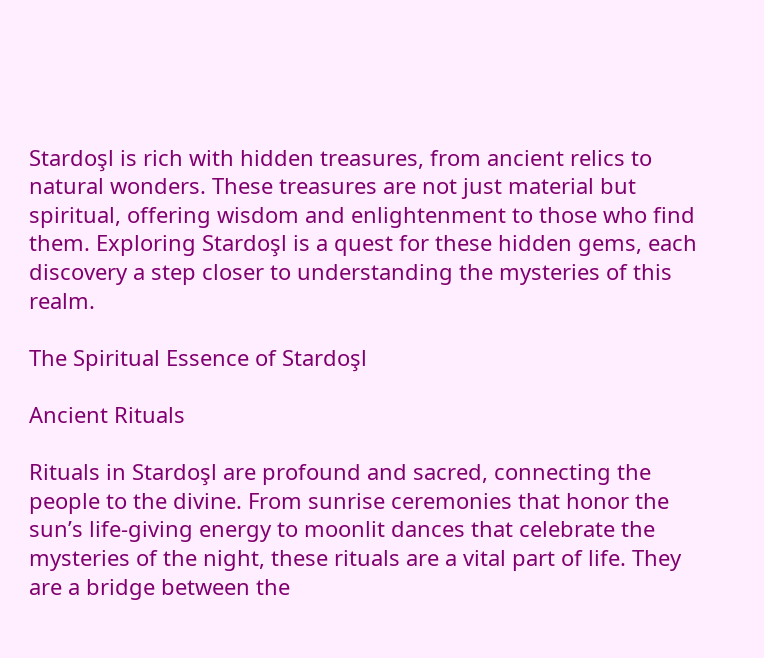Stardoşl is rich with hidden treasures, from ancient relics to natural wonders. These treasures are not just material but spiritual, offering wisdom and enlightenment to those who find them. Exploring Stardoşl is a quest for these hidden gems, each discovery a step closer to understanding the mysteries of this realm.

The Spiritual Essence of Stardoşl

Ancient Rituals

Rituals in Stardoşl are profound and sacred, connecting the people to the divine. From sunrise ceremonies that honor the sun’s life-giving energy to moonlit dances that celebrate the mysteries of the night, these rituals are a vital part of life. They are a bridge between the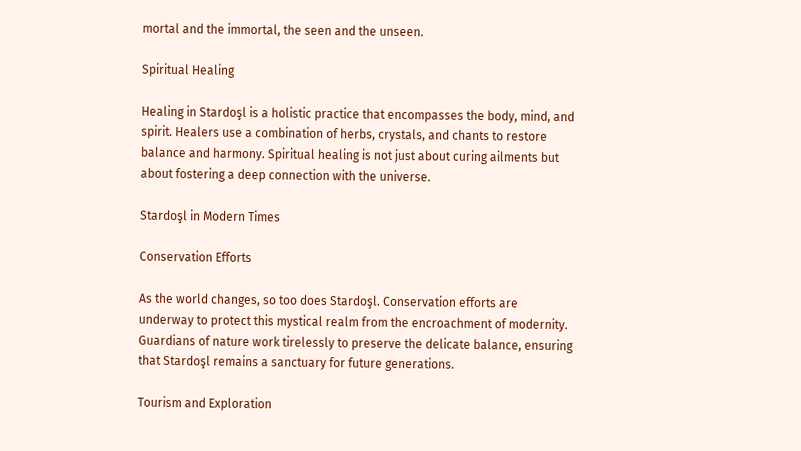mortal and the immortal, the seen and the unseen.

Spiritual Healing

Healing in Stardoşl is a holistic practice that encompasses the body, mind, and spirit. Healers use a combination of herbs, crystals, and chants to restore balance and harmony. Spiritual healing is not just about curing ailments but about fostering a deep connection with the universe.

Stardoşl in Modern Times

Conservation Efforts

As the world changes, so too does Stardoşl. Conservation efforts are underway to protect this mystical realm from the encroachment of modernity. Guardians of nature work tirelessly to preserve the delicate balance, ensuring that Stardoşl remains a sanctuary for future generations.

Tourism and Exploration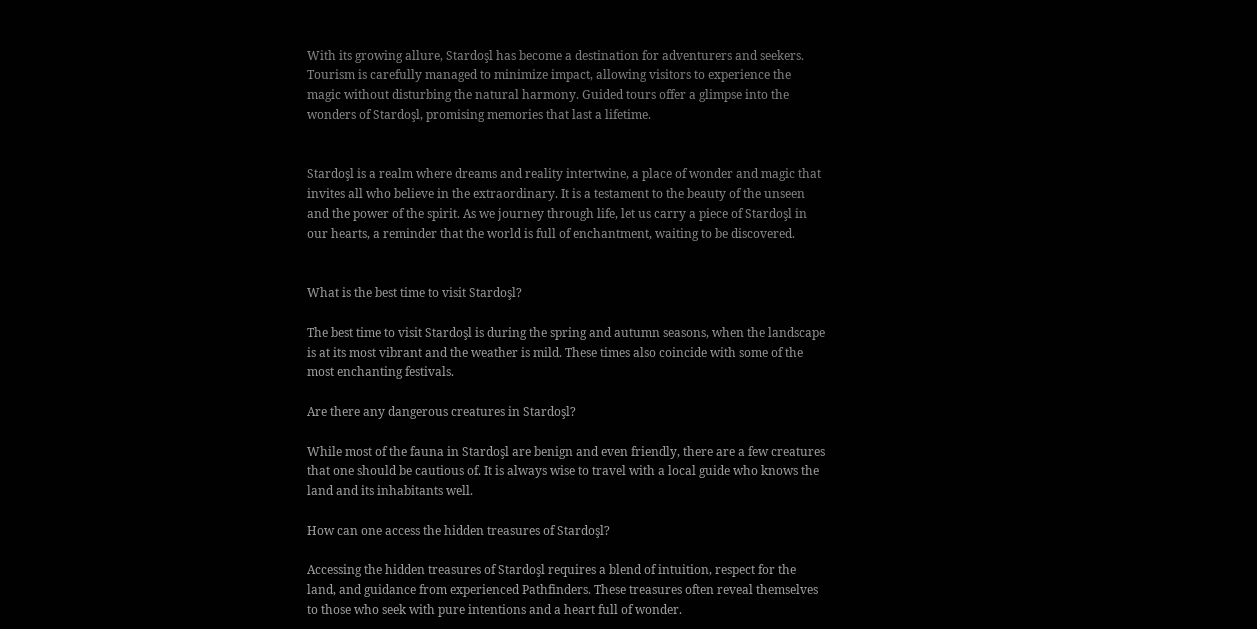With its growing allure, Stardoşl has become a destination for adventurers and seekers. Tourism is carefully managed to minimize impact, allowing visitors to experience the magic without disturbing the natural harmony. Guided tours offer a glimpse into the wonders of Stardoşl, promising memories that last a lifetime.


Stardoşl is a realm where dreams and reality intertwine, a place of wonder and magic that invites all who believe in the extraordinary. It is a testament to the beauty of the unseen and the power of the spirit. As we journey through life, let us carry a piece of Stardoşl in our hearts, a reminder that the world is full of enchantment, waiting to be discovered.


What is the best time to visit Stardoşl?

The best time to visit Stardoşl is during the spring and autumn seasons, when the landscape is at its most vibrant and the weather is mild. These times also coincide with some of the most enchanting festivals.

Are there any dangerous creatures in Stardoşl?

While most of the fauna in Stardoşl are benign and even friendly, there are a few creatures that one should be cautious of. It is always wise to travel with a local guide who knows the land and its inhabitants well.

How can one access the hidden treasures of Stardoşl?

Accessing the hidden treasures of Stardoşl requires a blend of intuition, respect for the land, and guidance from experienced Pathfinders. These treasures often reveal themselves to those who seek with pure intentions and a heart full of wonder.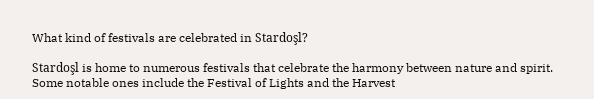What kind of festivals are celebrated in Stardoşl?

Stardoşl is home to numerous festivals that celebrate the harmony between nature and spirit. Some notable ones include the Festival of Lights and the Harvest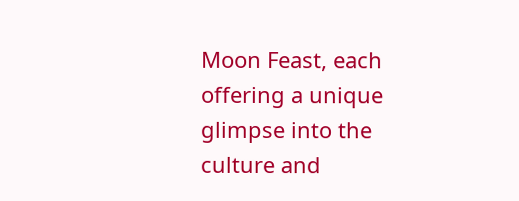Moon Feast, each offering a unique glimpse into the culture and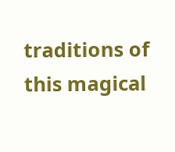traditions of this magical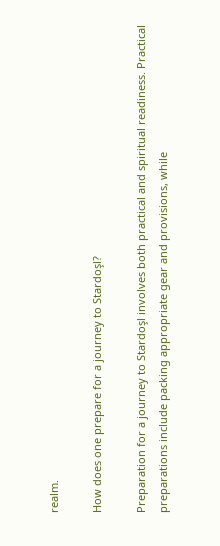realm.

How does one prepare for a journey to Stardoşl?

Preparation for a journey to Stardoşl involves both practical and spiritual readiness. Practical preparations include packing appropriate gear and provisions, while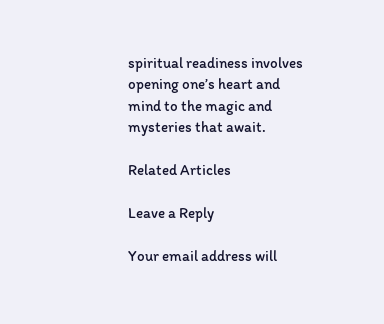spiritual readiness involves opening one’s heart and mind to the magic and mysteries that await.

Related Articles

Leave a Reply

Your email address will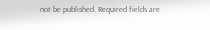not be published. Required fields are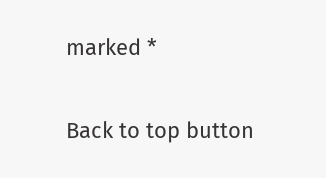marked *

Back to top button